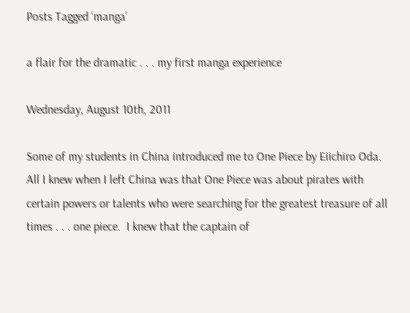Posts Tagged ‘manga’

a flair for the dramatic . . . my first manga experience

Wednesday, August 10th, 2011

Some of my students in China introduced me to One Piece by Eiichiro Oda.  All I knew when I left China was that One Piece was about pirates with certain powers or talents who were searching for the greatest treasure of all times . . . one piece.  I knew that the captain of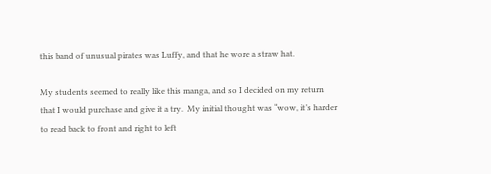this band of unusual pirates was Luffy, and that he wore a straw hat.

My students seemed to really like this manga, and so I decided on my return that I would purchase and give it a try.  My initial thought was “wow, it’s harder to read back to front and right to left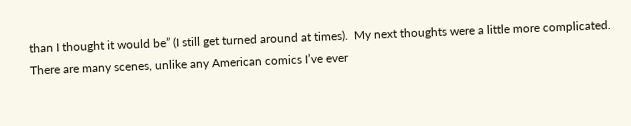than I thought it would be” (I still get turned around at times).  My next thoughts were a little more complicated.  There are many scenes, unlike any American comics I’ve ever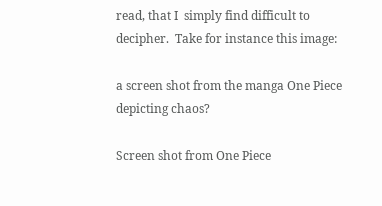read, that I  simply find difficult to decipher.  Take for instance this image:

a screen shot from the manga One Piece depicting chaos?

Screen shot from One Piece